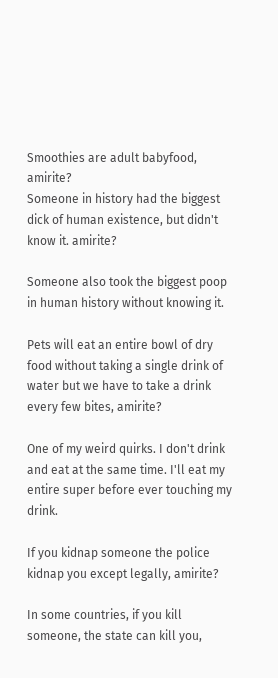Smoothies are adult babyfood, amirite?
Someone in history had the biggest dick of human existence, but didn't know it. amirite?

Someone also took the biggest poop in human history without knowing it.

Pets will eat an entire bowl of dry food without taking a single drink of water but we have to take a drink every few bites, amirite?

One of my weird quirks. I don't drink and eat at the same time. I'll eat my entire super before ever touching my drink.

If you kidnap someone the police kidnap you except legally, amirite?

In some countries, if you kill someone, the state can kill you,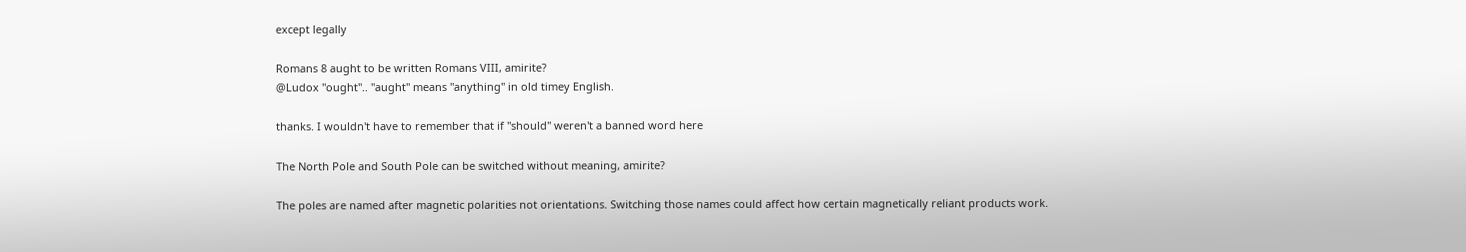except legally

Romans 8 aught to be written Romans VIII, amirite?
@Ludox "ought".. "aught" means "anything" in old timey English.

thanks. I wouldn't have to remember that if "should" weren't a banned word here

The North Pole and South Pole can be switched without meaning, amirite?

The poles are named after magnetic polarities not orientations. Switching those names could affect how certain magnetically reliant products work.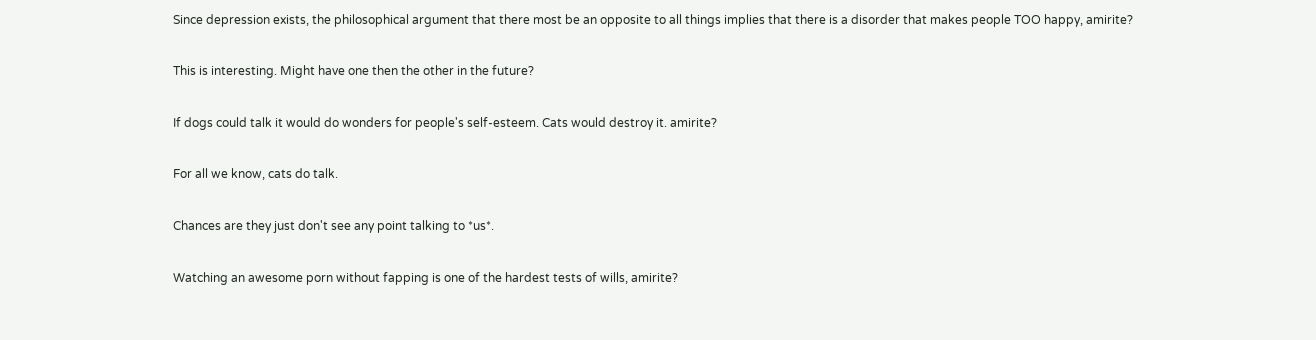Since depression exists, the philosophical argument that there most be an opposite to all things implies that there is a disorder that makes people TOO happy, amirite?

This is interesting. Might have one then the other in the future?

If dogs could talk it would do wonders for people's self-esteem. Cats would destroy it. amirite?

For all we know, cats do talk.

Chances are they just don't see any point talking to *us*.

Watching an awesome porn without fapping is one of the hardest tests of wills, amirite?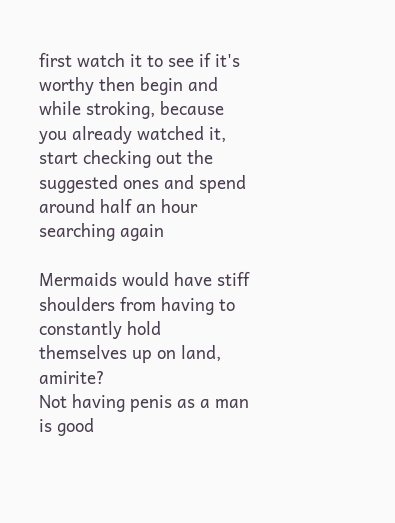first watch it to see if it's worthy then begin and while stroking, because you already watched it, start checking out the suggested ones and spend around half an hour searching again

Mermaids would have stiff shoulders from having to constantly hold themselves up on land, amirite?
Not having penis as a man is good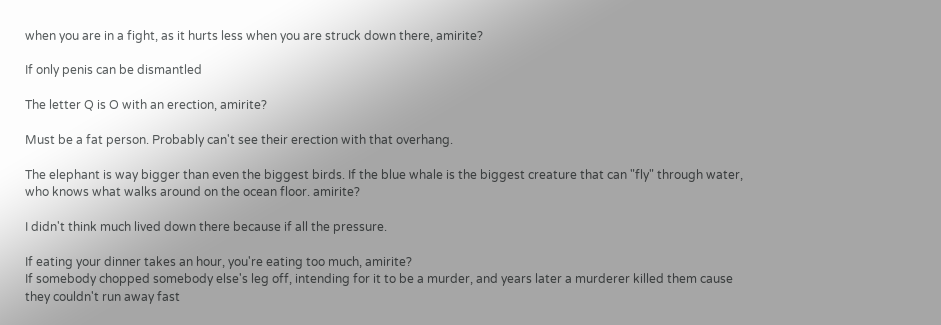when you are in a fight, as it hurts less when you are struck down there, amirite?

If only penis can be dismantled

The letter Q is O with an erection, amirite?

Must be a fat person. Probably can't see their erection with that overhang.

The elephant is way bigger than even the biggest birds. If the blue whale is the biggest creature that can "fly" through water, who knows what walks around on the ocean floor. amirite?

I didn't think much lived down there because if all the pressure.

If eating your dinner takes an hour, you're eating too much, amirite?
If somebody chopped somebody else's leg off, intending for it to be a murder, and years later a murderer killed them cause they couldn't run away fast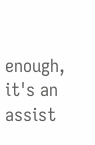enough, it's an assist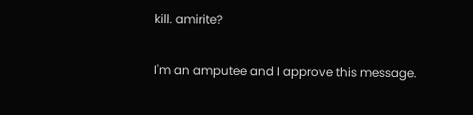kill. amirite?

I'm an amputee and I approve this message.